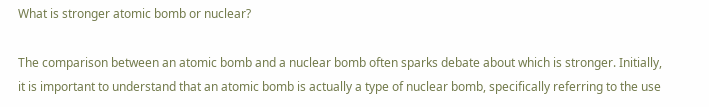What is stronger atomic bomb or nuclear?

The comparison between an atomic bomb and a nuclear bomb often sparks debate about which is stronger. Initially, it is important to understand that an atomic bomb is actually a type of nuclear bomb, specifically referring to the use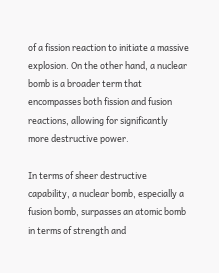of a fission reaction to initiate a massive explosion. On the other hand, a nuclear bomb is a broader term that encompasses both fission and fusion reactions, allowing for significantly more destructive power.

In terms of sheer destructive capability, a nuclear bomb, especially a fusion bomb, surpasses an atomic bomb in terms of strength and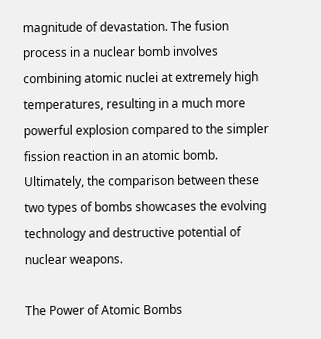magnitude of devastation. The fusion process in a nuclear bomb involves combining atomic nuclei at extremely high temperatures, resulting in a much more powerful explosion compared to the simpler fission reaction in an atomic bomb. Ultimately, the comparison between these two types of bombs showcases the evolving technology and destructive potential of nuclear weapons.

The Power of Atomic Bombs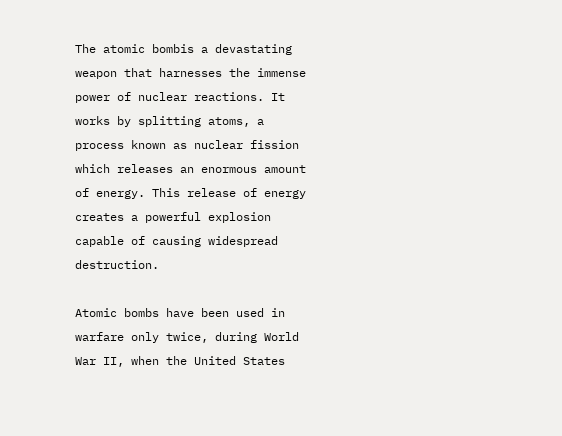The atomic bombis a devastating weapon that harnesses the immense power of nuclear reactions. It works by splitting atoms, a process known as nuclear fission which releases an enormous amount of energy. This release of energy creates a powerful explosion capable of causing widespread destruction.

Atomic bombs have been used in warfare only twice, during World War II, when the United States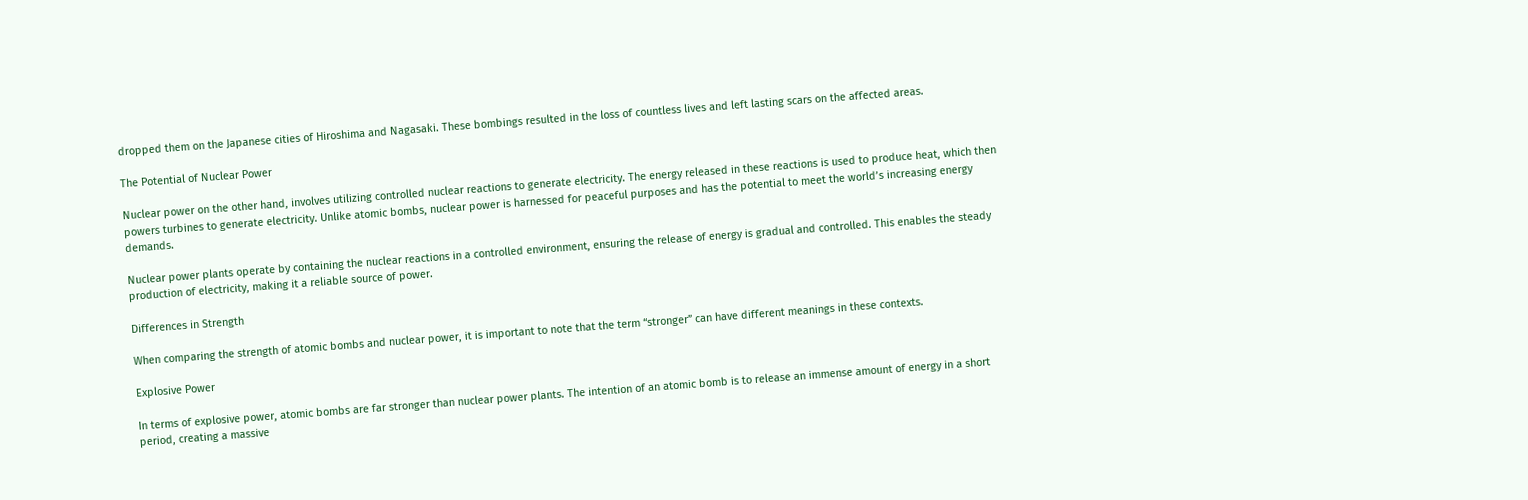dropped them on the Japanese cities of Hiroshima and Nagasaki. These bombings resulted in the loss of countless lives and left lasting scars on the affected areas.

The Potential of Nuclear Power

Nuclear power on the other hand, involves utilizing controlled nuclear reactions to generate electricity. The energy released in these reactions is used to produce heat, which then powers turbines to generate electricity. Unlike atomic bombs, nuclear power is harnessed for peaceful purposes and has the potential to meet the world’s increasing energy demands.

Nuclear power plants operate by containing the nuclear reactions in a controlled environment, ensuring the release of energy is gradual and controlled. This enables the steady production of electricity, making it a reliable source of power.

Differences in Strength

When comparing the strength of atomic bombs and nuclear power, it is important to note that the term “stronger” can have different meanings in these contexts.

Explosive Power

In terms of explosive power, atomic bombs are far stronger than nuclear power plants. The intention of an atomic bomb is to release an immense amount of energy in a short period, creating a massive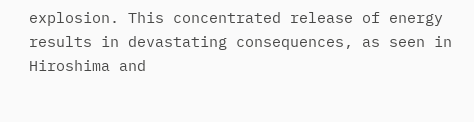explosion. This concentrated release of energy results in devastating consequences, as seen in Hiroshima and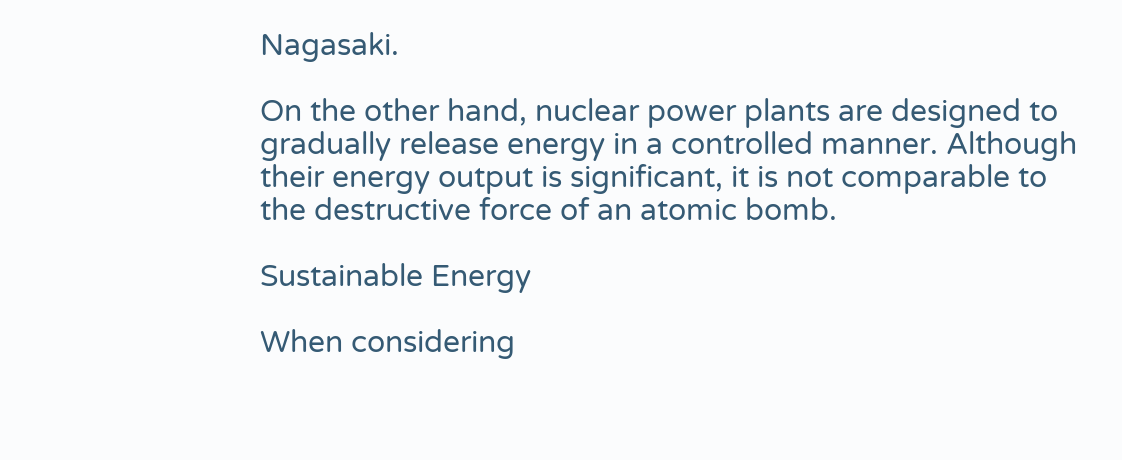Nagasaki.

On the other hand, nuclear power plants are designed to gradually release energy in a controlled manner. Although their energy output is significant, it is not comparable to the destructive force of an atomic bomb.

Sustainable Energy

When considering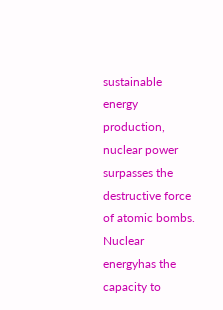sustainable energy production, nuclear power surpasses the destructive force of atomic bombs. Nuclear energyhas the capacity to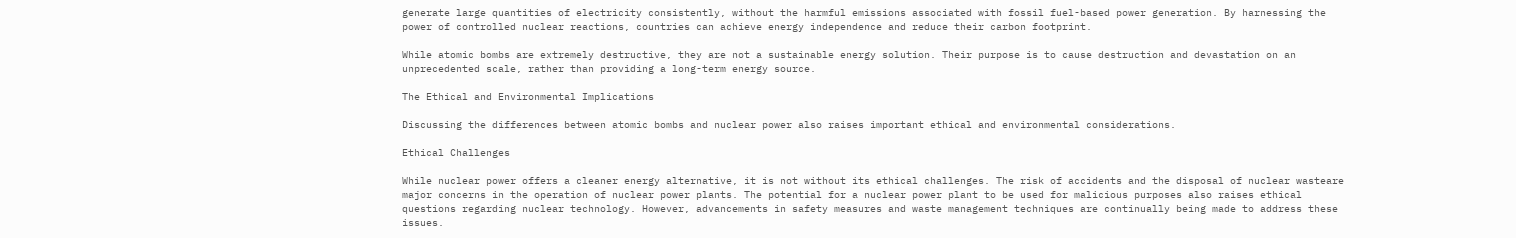generate large quantities of electricity consistently, without the harmful emissions associated with fossil fuel-based power generation. By harnessing the power of controlled nuclear reactions, countries can achieve energy independence and reduce their carbon footprint.

While atomic bombs are extremely destructive, they are not a sustainable energy solution. Their purpose is to cause destruction and devastation on an unprecedented scale, rather than providing a long-term energy source.

The Ethical and Environmental Implications

Discussing the differences between atomic bombs and nuclear power also raises important ethical and environmental considerations.

Ethical Challenges

While nuclear power offers a cleaner energy alternative, it is not without its ethical challenges. The risk of accidents and the disposal of nuclear wasteare major concerns in the operation of nuclear power plants. The potential for a nuclear power plant to be used for malicious purposes also raises ethical questions regarding nuclear technology. However, advancements in safety measures and waste management techniques are continually being made to address these issues.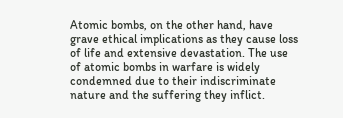Atomic bombs, on the other hand, have grave ethical implications as they cause loss of life and extensive devastation. The use of atomic bombs in warfare is widely condemned due to their indiscriminate nature and the suffering they inflict.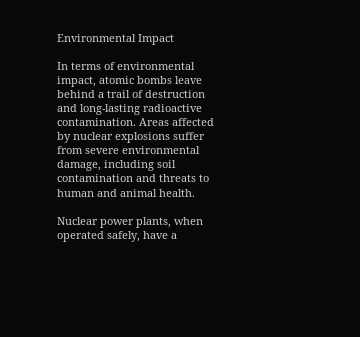Environmental Impact

In terms of environmental impact, atomic bombs leave behind a trail of destruction and long-lasting radioactive contamination. Areas affected by nuclear explosions suffer from severe environmental damage, including soil contamination and threats to human and animal health.

Nuclear power plants, when operated safely, have a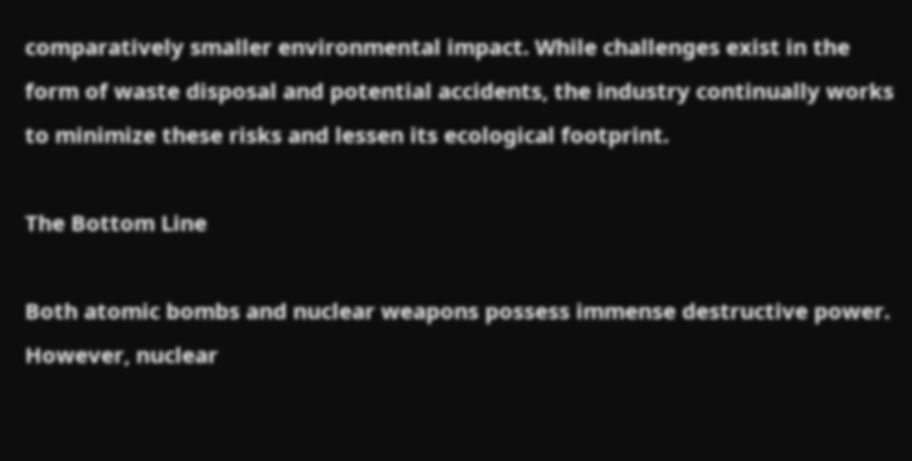comparatively smaller environmental impact. While challenges exist in the form of waste disposal and potential accidents, the industry continually works to minimize these risks and lessen its ecological footprint.

The Bottom Line

Both atomic bombs and nuclear weapons possess immense destructive power. However, nuclear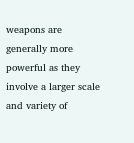weapons are generally more powerful as they involve a larger scale and variety of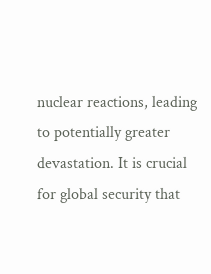nuclear reactions, leading to potentially greater devastation. It is crucial for global security that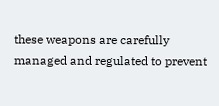these weapons are carefully managed and regulated to prevent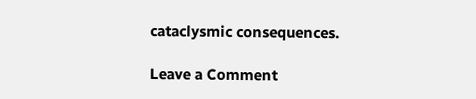cataclysmic consequences.

Leave a Comment